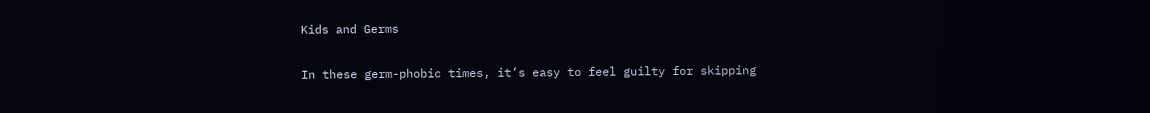Kids and Germs

In these germ-phobic times, it’s easy to feel guilty for skipping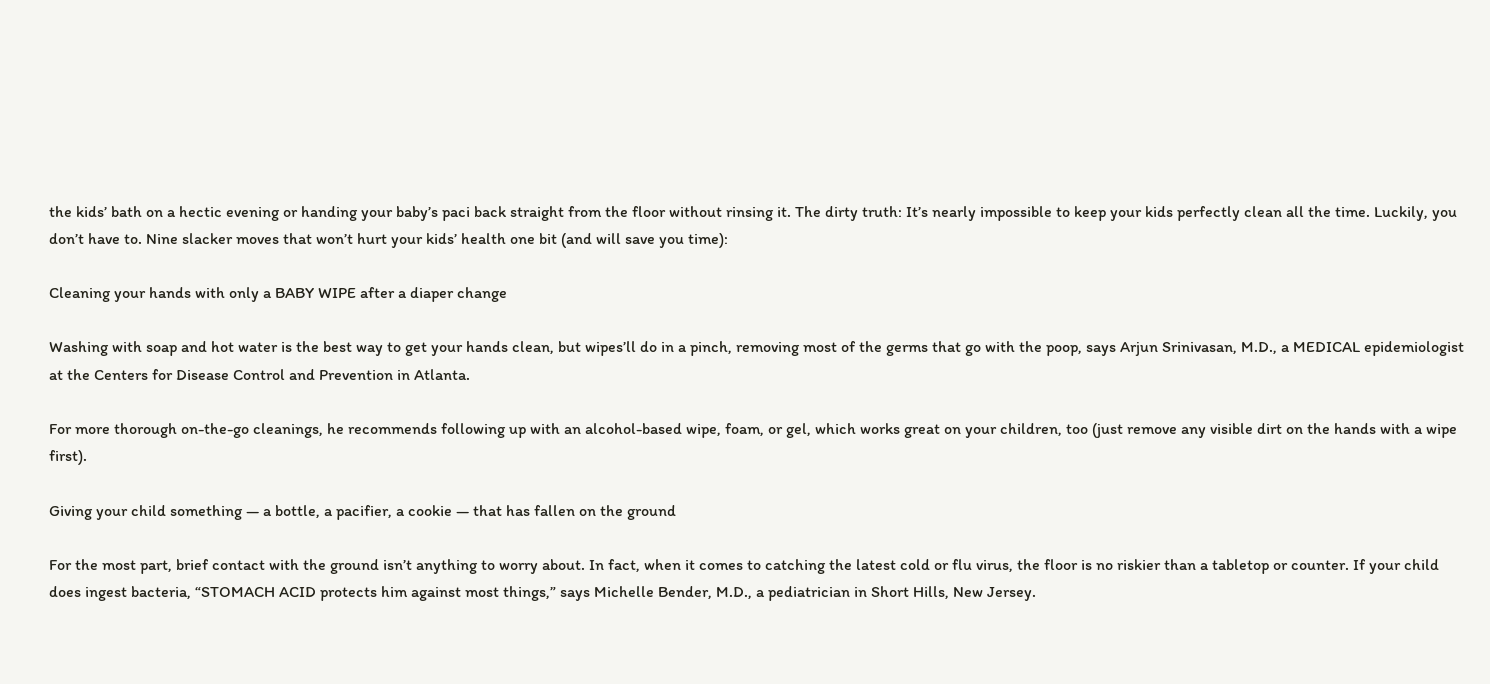the kids’ bath on a hectic evening or handing your baby’s paci back straight from the floor without rinsing it. The dirty truth: It’s nearly impossible to keep your kids perfectly clean all the time. Luckily, you don’t have to. Nine slacker moves that won’t hurt your kids’ health one bit (and will save you time):

Cleaning your hands with only a BABY WIPE after a diaper change

Washing with soap and hot water is the best way to get your hands clean, but wipes’ll do in a pinch, removing most of the germs that go with the poop, says Arjun Srinivasan, M.D., a MEDICAL epidemiologist at the Centers for Disease Control and Prevention in Atlanta.

For more thorough on-the-go cleanings, he recommends following up with an alcohol-based wipe, foam, or gel, which works great on your children, too (just remove any visible dirt on the hands with a wipe first).

Giving your child something — a bottle, a pacifier, a cookie — that has fallen on the ground

For the most part, brief contact with the ground isn’t anything to worry about. In fact, when it comes to catching the latest cold or flu virus, the floor is no riskier than a tabletop or counter. If your child does ingest bacteria, “STOMACH ACID protects him against most things,” says Michelle Bender, M.D., a pediatrician in Short Hills, New Jersey.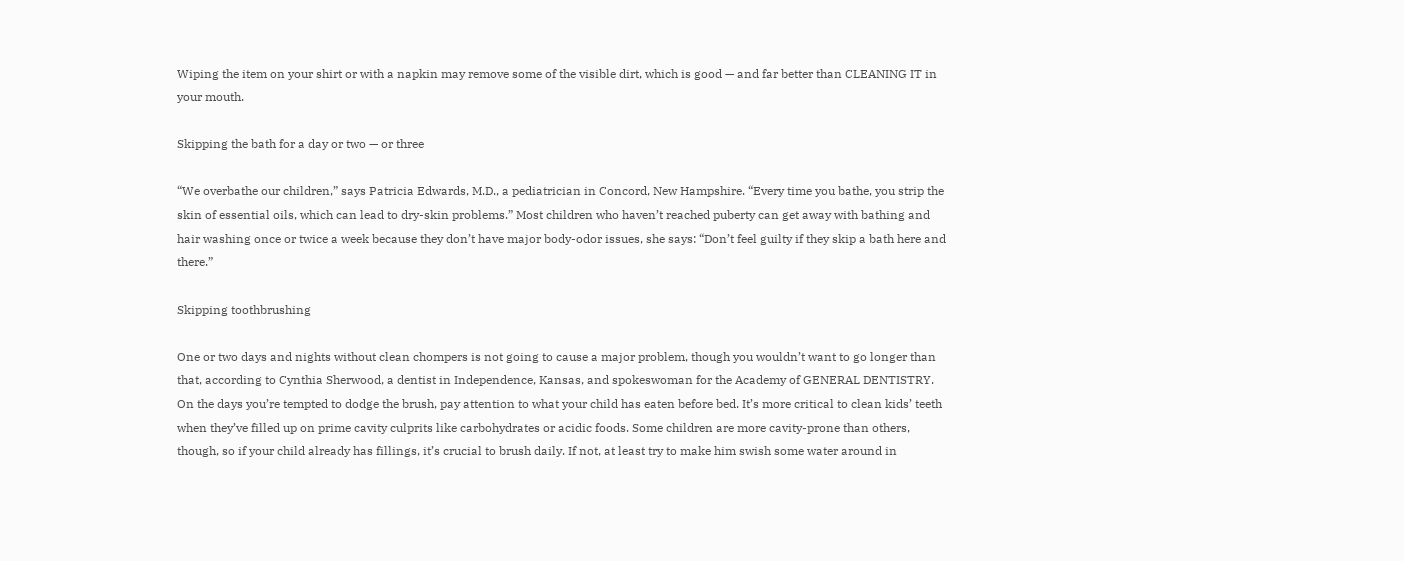Wiping the item on your shirt or with a napkin may remove some of the visible dirt, which is good — and far better than CLEANING IT in your mouth.

Skipping the bath for a day or two — or three

“We overbathe our children,” says Patricia Edwards, M.D., a pediatrician in Concord, New Hampshire. “Every time you bathe, you strip the skin of essential oils, which can lead to dry-skin problems.” Most children who haven’t reached puberty can get away with bathing and hair washing once or twice a week because they don’t have major body-odor issues, she says: “Don’t feel guilty if they skip a bath here and there.”

Skipping toothbrushing

One or two days and nights without clean chompers is not going to cause a major problem, though you wouldn’t want to go longer than that, according to Cynthia Sherwood, a dentist in Independence, Kansas, and spokeswoman for the Academy of GENERAL DENTISTRY. On the days you’re tempted to dodge the brush, pay attention to what your child has eaten before bed. It’s more critical to clean kids’ teeth when they’ve filled up on prime cavity culprits like carbohydrates or acidic foods. Some children are more cavity-prone than others, though, so if your child already has fillings, it’s crucial to brush daily. If not, at least try to make him swish some water around in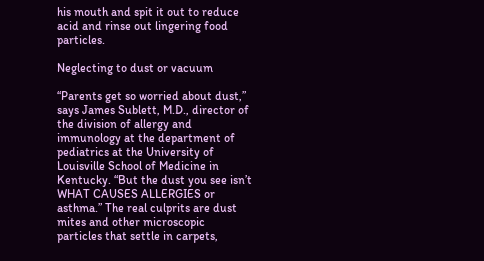his mouth and spit it out to reduce acid and rinse out lingering food particles.

Neglecting to dust or vacuum

“Parents get so worried about dust,” says James Sublett, M.D., director of the division of allergy and immunology at the department of pediatrics at the University of Louisville School of Medicine in Kentucky. “But the dust you see isn’t WHAT CAUSES ALLERGIES or asthma.” The real culprits are dust mites and other microscopic particles that settle in carpets,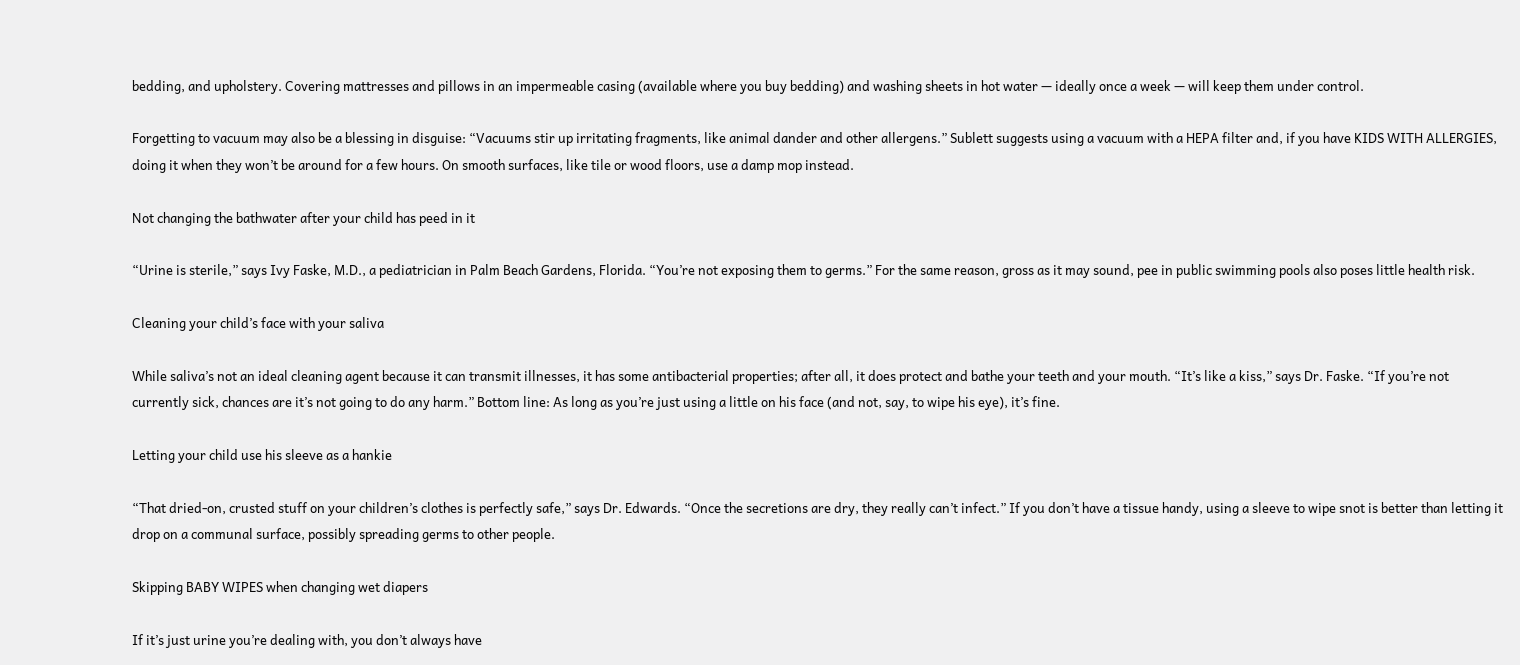bedding, and upholstery. Covering mattresses and pillows in an impermeable casing (available where you buy bedding) and washing sheets in hot water — ideally once a week — will keep them under control.

Forgetting to vacuum may also be a blessing in disguise: “Vacuums stir up irritating fragments, like animal dander and other allergens.” Sublett suggests using a vacuum with a HEPA filter and, if you have KIDS WITH ALLERGIES, doing it when they won’t be around for a few hours. On smooth surfaces, like tile or wood floors, use a damp mop instead.

Not changing the bathwater after your child has peed in it

“Urine is sterile,” says Ivy Faske, M.D., a pediatrician in Palm Beach Gardens, Florida. “You’re not exposing them to germs.” For the same reason, gross as it may sound, pee in public swimming pools also poses little health risk.

Cleaning your child’s face with your saliva

While saliva’s not an ideal cleaning agent because it can transmit illnesses, it has some antibacterial properties; after all, it does protect and bathe your teeth and your mouth. “It’s like a kiss,” says Dr. Faske. “If you’re not currently sick, chances are it’s not going to do any harm.” Bottom line: As long as you’re just using a little on his face (and not, say, to wipe his eye), it’s fine.

Letting your child use his sleeve as a hankie

“That dried-on, crusted stuff on your children’s clothes is perfectly safe,” says Dr. Edwards. “Once the secretions are dry, they really can’t infect.” If you don’t have a tissue handy, using a sleeve to wipe snot is better than letting it drop on a communal surface, possibly spreading germs to other people.

Skipping BABY WIPES when changing wet diapers

If it’s just urine you’re dealing with, you don’t always have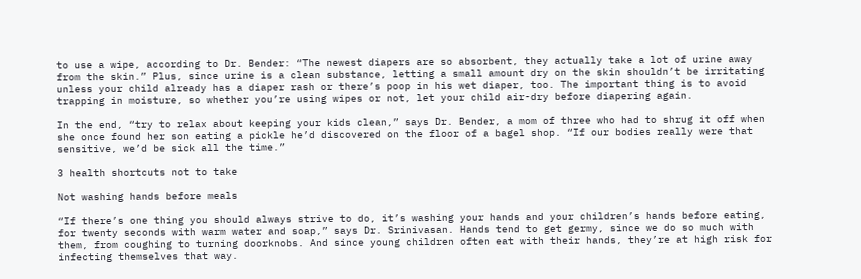to use a wipe, according to Dr. Bender: “The newest diapers are so absorbent, they actually take a lot of urine away from the skin.” Plus, since urine is a clean substance, letting a small amount dry on the skin shouldn’t be irritating unless your child already has a diaper rash or there’s poop in his wet diaper, too. The important thing is to avoid trapping in moisture, so whether you’re using wipes or not, let your child air-dry before diapering again.

In the end, “try to relax about keeping your kids clean,” says Dr. Bender, a mom of three who had to shrug it off when she once found her son eating a pickle he’d discovered on the floor of a bagel shop. “If our bodies really were that sensitive, we’d be sick all the time.”

3 health shortcuts not to take

Not washing hands before meals

“If there’s one thing you should always strive to do, it’s washing your hands and your children’s hands before eating, for twenty seconds with warm water and soap,” says Dr. Srinivasan. Hands tend to get germy, since we do so much with them, from coughing to turning doorknobs. And since young children often eat with their hands, they’re at high risk for infecting themselves that way.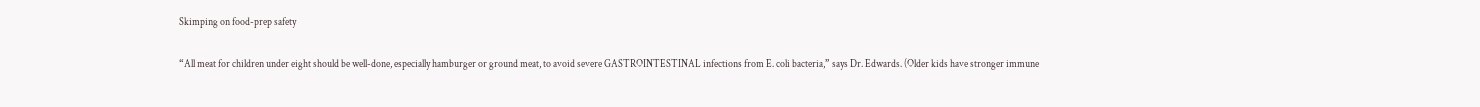Skimping on food-prep safety

“All meat for children under eight should be well-done, especially hamburger or ground meat, to avoid severe GASTROINTESTINAL infections from E. coli bacteria,” says Dr. Edwards. (Older kids have stronger immune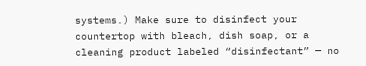systems.) Make sure to disinfect your countertop with bleach, dish soap, or a cleaning product labeled “disinfectant” — no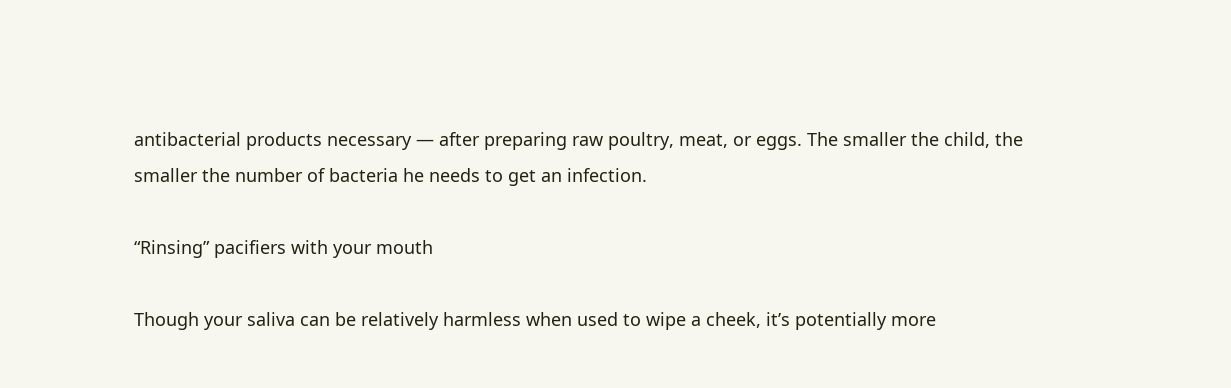antibacterial products necessary — after preparing raw poultry, meat, or eggs. The smaller the child, the smaller the number of bacteria he needs to get an infection.

“Rinsing” pacifiers with your mouth

Though your saliva can be relatively harmless when used to wipe a cheek, it’s potentially more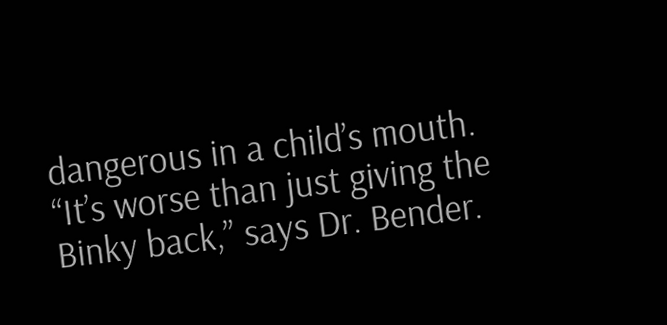dangerous in a child’s mouth. “It’s worse than just giving the Binky back,” says Dr. Bender.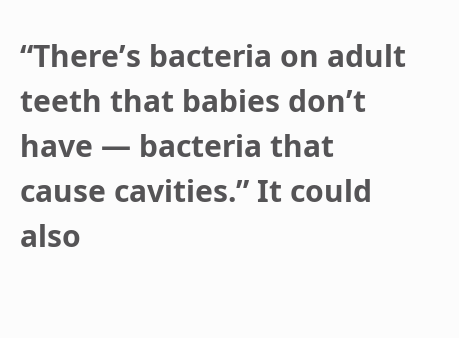“There’s bacteria on adult teeth that babies don’t have — bacteria that cause cavities.” It could also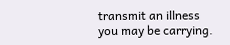transmit an illness you may be carrying.